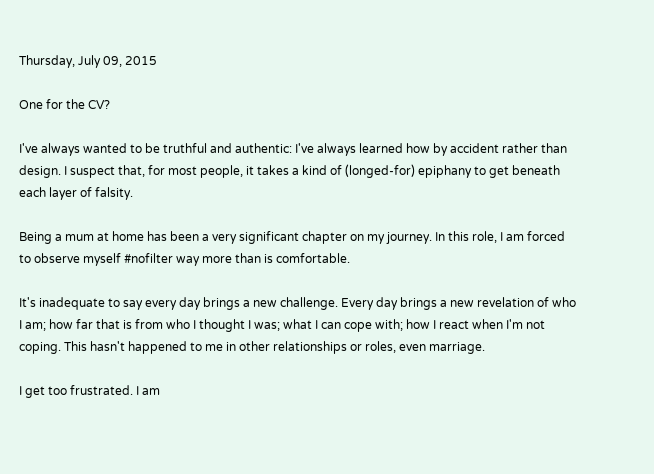Thursday, July 09, 2015

One for the CV?

I've always wanted to be truthful and authentic: I've always learned how by accident rather than design. I suspect that, for most people, it takes a kind of (longed-for) epiphany to get beneath each layer of falsity.

Being a mum at home has been a very significant chapter on my journey. In this role, I am forced to observe myself #nofilter way more than is comfortable.

It's inadequate to say every day brings a new challenge. Every day brings a new revelation of who I am; how far that is from who I thought I was; what I can cope with; how I react when I'm not coping. This hasn't happened to me in other relationships or roles, even marriage.

I get too frustrated. I am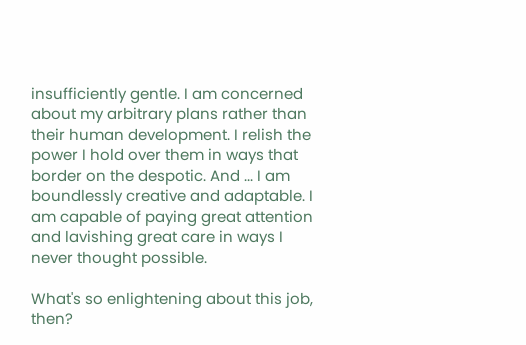insufficiently gentle. I am concerned about my arbitrary plans rather than their human development. I relish the power I hold over them in ways that border on the despotic. And ... I am boundlessly creative and adaptable. I am capable of paying great attention and lavishing great care in ways I never thought possible.

What's so enlightening about this job, then?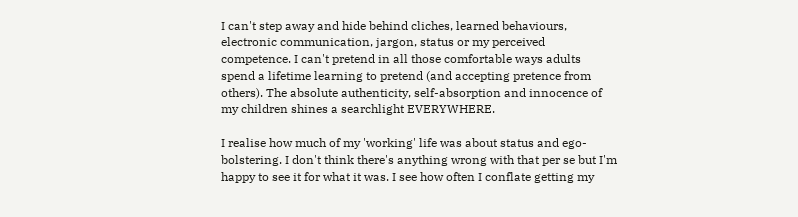I can't step away and hide behind cliches, learned behaviours, electronic communication, jargon, status or my perceived competence. I can't pretend in all those comfortable ways adults spend a lifetime learning to pretend (and accepting pretence from others). The absolute authenticity, self-absorption and innocence of my children shines a searchlight EVERYWHERE.

I realise how much of my 'working' life was about status and ego-bolstering. I don't think there's anything wrong with that per se but I'm happy to see it for what it was. I see how often I conflate getting my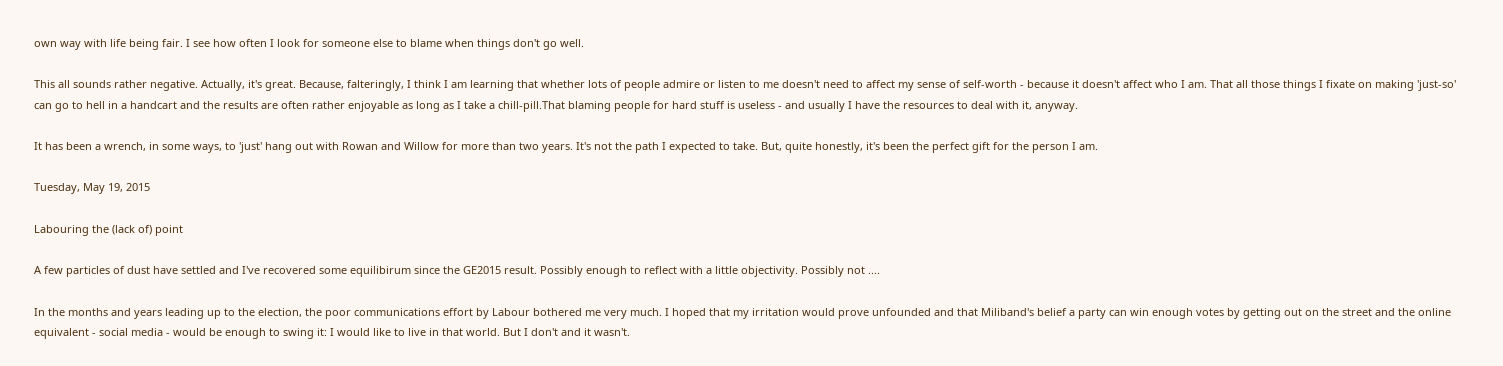own way with life being fair. I see how often I look for someone else to blame when things don't go well.

This all sounds rather negative. Actually, it's great. Because, falteringly, I think I am learning that whether lots of people admire or listen to me doesn't need to affect my sense of self-worth - because it doesn't affect who I am. That all those things I fixate on making 'just-so' can go to hell in a handcart and the results are often rather enjoyable as long as I take a chill-pill.That blaming people for hard stuff is useless - and usually I have the resources to deal with it, anyway.

It has been a wrench, in some ways, to 'just' hang out with Rowan and Willow for more than two years. It's not the path I expected to take. But, quite honestly, it's been the perfect gift for the person I am.

Tuesday, May 19, 2015

Labouring the (lack of) point

A few particles of dust have settled and I've recovered some equilibirum since the GE2015 result. Possibly enough to reflect with a little objectivity. Possibly not ....

In the months and years leading up to the election, the poor communications effort by Labour bothered me very much. I hoped that my irritation would prove unfounded and that Miliband's belief a party can win enough votes by getting out on the street and the online equivalent - social media - would be enough to swing it: I would like to live in that world. But I don't and it wasn't.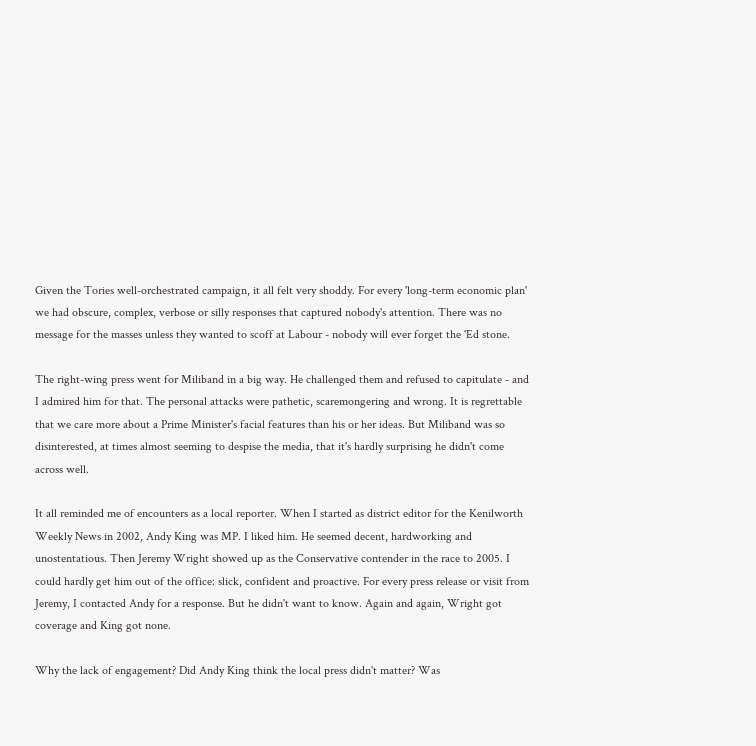Given the Tories well-orchestrated campaign, it all felt very shoddy. For every 'long-term economic plan' we had obscure, complex, verbose or silly responses that captured nobody's attention. There was no message for the masses unless they wanted to scoff at Labour - nobody will ever forget the 'Ed stone.

The right-wing press went for Miliband in a big way. He challenged them and refused to capitulate - and I admired him for that. The personal attacks were pathetic, scaremongering and wrong. It is regrettable that we care more about a Prime Minister's facial features than his or her ideas. But Miliband was so disinterested, at times almost seeming to despise the media, that it's hardly surprising he didn't come across well.

It all reminded me of encounters as a local reporter. When I started as district editor for the Kenilworth Weekly News in 2002, Andy King was MP. I liked him. He seemed decent, hardworking and unostentatious. Then Jeremy Wright showed up as the Conservative contender in the race to 2005. I could hardly get him out of the office: slick, confident and proactive. For every press release or visit from Jeremy, I contacted Andy for a response. But he didn't want to know. Again and again, Wright got coverage and King got none.

Why the lack of engagement? Did Andy King think the local press didn't matter? Was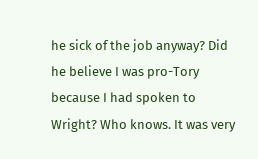he sick of the job anyway? Did he believe I was pro-Tory because I had spoken to Wright? Who knows. It was very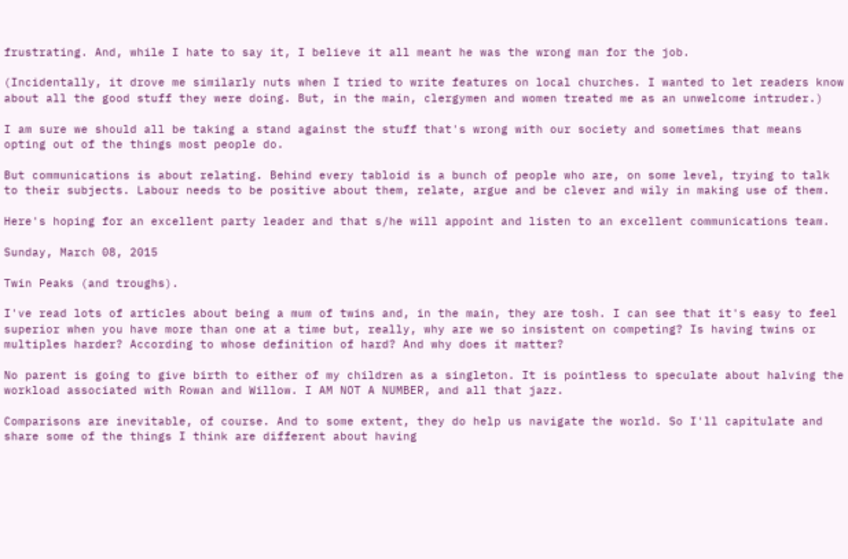frustrating. And, while I hate to say it, I believe it all meant he was the wrong man for the job.

(Incidentally, it drove me similarly nuts when I tried to write features on local churches. I wanted to let readers know about all the good stuff they were doing. But, in the main, clergymen and women treated me as an unwelcome intruder.)

I am sure we should all be taking a stand against the stuff that's wrong with our society and sometimes that means opting out of the things most people do.

But communications is about relating. Behind every tabloid is a bunch of people who are, on some level, trying to talk to their subjects. Labour needs to be positive about them, relate, argue and be clever and wily in making use of them.

Here's hoping for an excellent party leader and that s/he will appoint and listen to an excellent communications team.

Sunday, March 08, 2015

Twin Peaks (and troughs).

I've read lots of articles about being a mum of twins and, in the main, they are tosh. I can see that it's easy to feel superior when you have more than one at a time but, really, why are we so insistent on competing? Is having twins or multiples harder? According to whose definition of hard? And why does it matter?

No parent is going to give birth to either of my children as a singleton. It is pointless to speculate about halving the workload associated with Rowan and Willow. I AM NOT A NUMBER, and all that jazz.

Comparisons are inevitable, of course. And to some extent, they do help us navigate the world. So I'll capitulate and share some of the things I think are different about having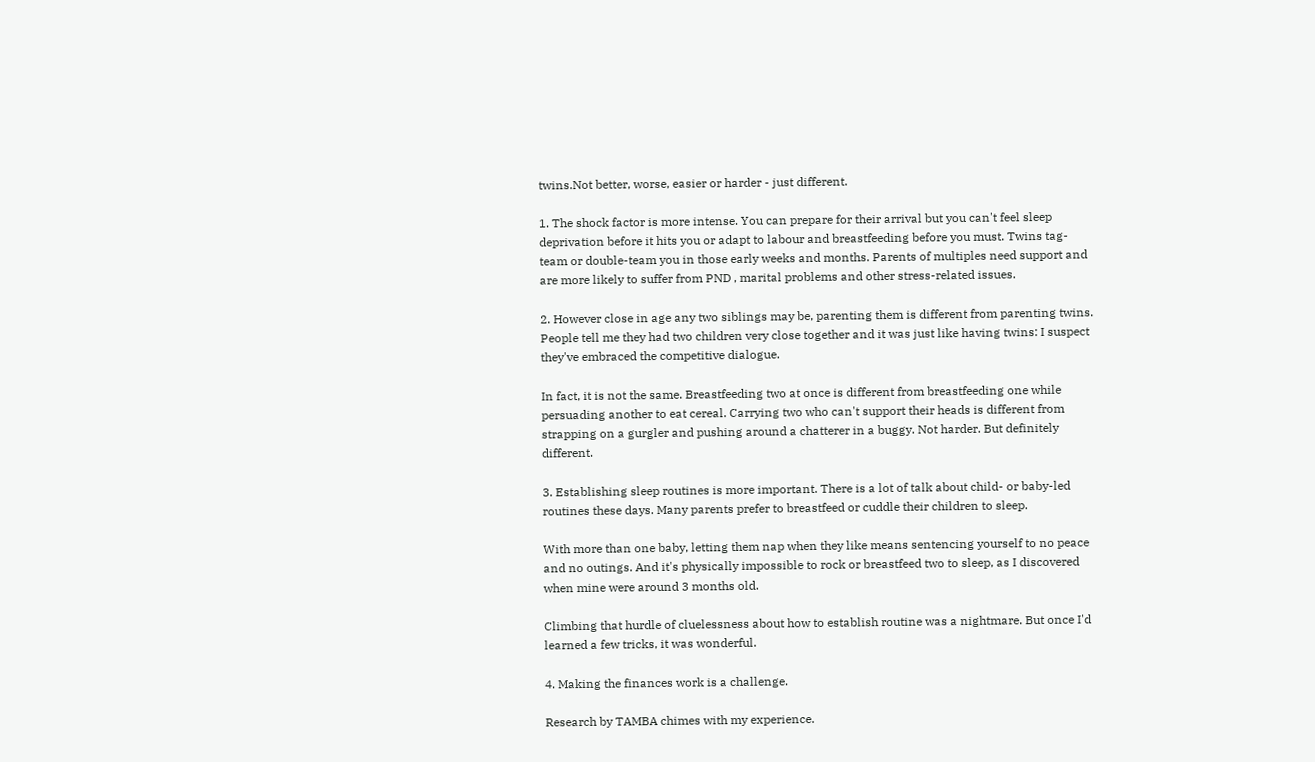twins.Not better, worse, easier or harder - just different.

1. The shock factor is more intense. You can prepare for their arrival but you can't feel sleep deprivation before it hits you or adapt to labour and breastfeeding before you must. Twins tag-team or double-team you in those early weeks and months. Parents of multiples need support and are more likely to suffer from PND , marital problems and other stress-related issues.

2. However close in age any two siblings may be, parenting them is different from parenting twins. People tell me they had two children very close together and it was just like having twins: I suspect they've embraced the competitive dialogue.

In fact, it is not the same. Breastfeeding two at once is different from breastfeeding one while persuading another to eat cereal. Carrying two who can't support their heads is different from strapping on a gurgler and pushing around a chatterer in a buggy. Not harder. But definitely different.

3. Establishing sleep routines is more important. There is a lot of talk about child- or baby-led routines these days. Many parents prefer to breastfeed or cuddle their children to sleep.

With more than one baby, letting them nap when they like means sentencing yourself to no peace and no outings. And it's physically impossible to rock or breastfeed two to sleep, as I discovered when mine were around 3 months old.

Climbing that hurdle of cluelessness about how to establish routine was a nightmare. But once I'd learned a few tricks, it was wonderful.

4. Making the finances work is a challenge.

Research by TAMBA chimes with my experience.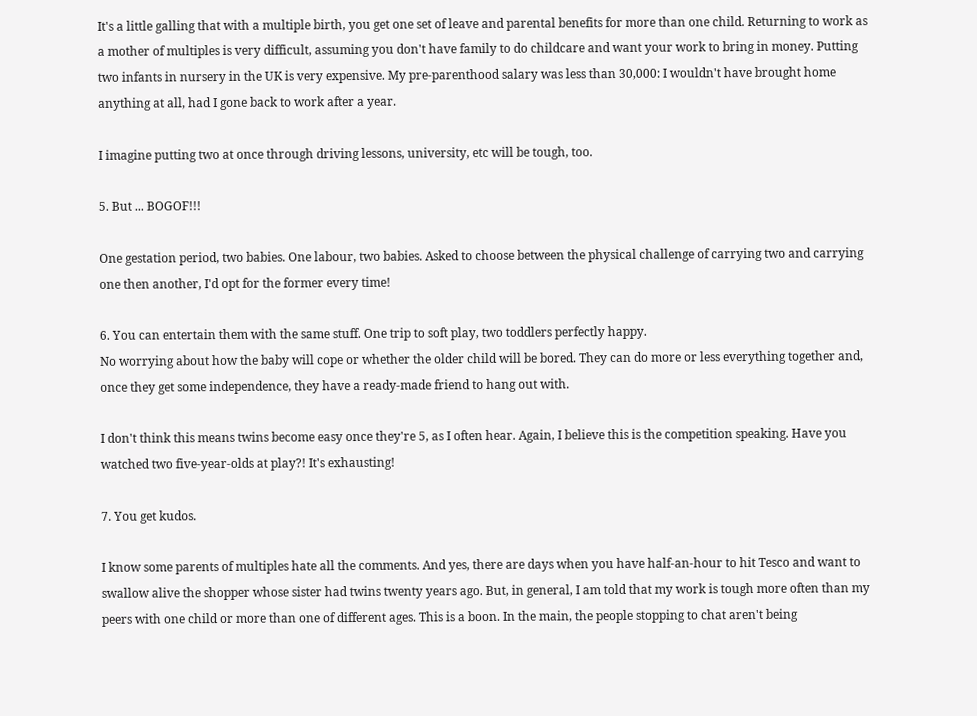It's a little galling that with a multiple birth, you get one set of leave and parental benefits for more than one child. Returning to work as a mother of multiples is very difficult, assuming you don't have family to do childcare and want your work to bring in money. Putting two infants in nursery in the UK is very expensive. My pre-parenthood salary was less than 30,000: I wouldn't have brought home anything at all, had I gone back to work after a year.

I imagine putting two at once through driving lessons, university, etc will be tough, too.

5. But ... BOGOF!!!

One gestation period, two babies. One labour, two babies. Asked to choose between the physical challenge of carrying two and carrying one then another, I'd opt for the former every time!

6. You can entertain them with the same stuff. One trip to soft play, two toddlers perfectly happy.
No worrying about how the baby will cope or whether the older child will be bored. They can do more or less everything together and, once they get some independence, they have a ready-made friend to hang out with.

I don't think this means twins become easy once they're 5, as I often hear. Again, I believe this is the competition speaking. Have you watched two five-year-olds at play?! It's exhausting!

7. You get kudos.

I know some parents of multiples hate all the comments. And yes, there are days when you have half-an-hour to hit Tesco and want to swallow alive the shopper whose sister had twins twenty years ago. But, in general, I am told that my work is tough more often than my peers with one child or more than one of different ages. This is a boon. In the main, the people stopping to chat aren't being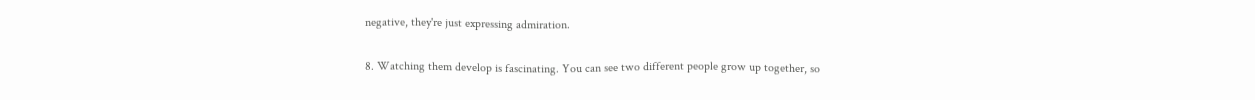negative, they're just expressing admiration.

8. Watching them develop is fascinating. You can see two different people grow up together, so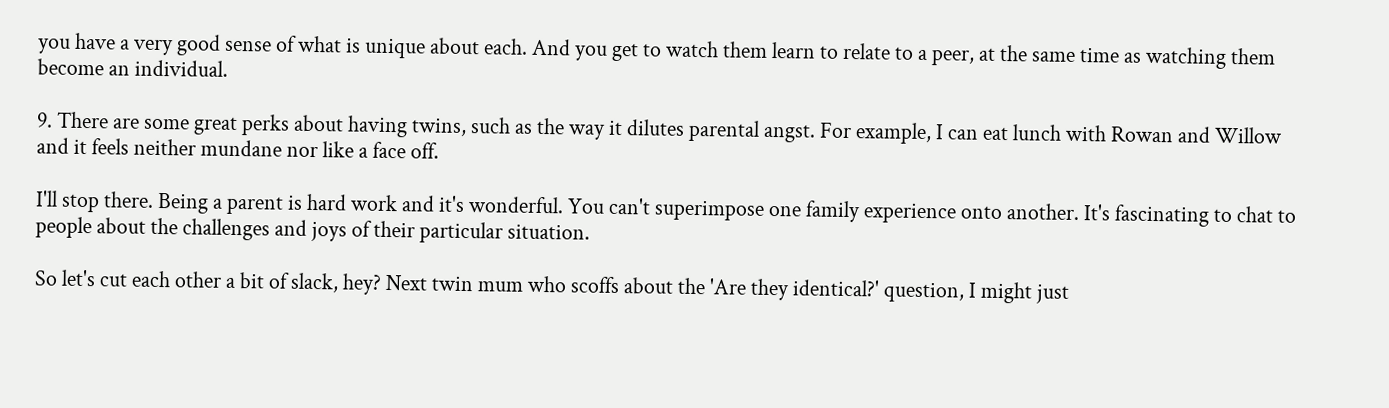you have a very good sense of what is unique about each. And you get to watch them learn to relate to a peer, at the same time as watching them become an individual.

9. There are some great perks about having twins, such as the way it dilutes parental angst. For example, I can eat lunch with Rowan and Willow and it feels neither mundane nor like a face off.

I'll stop there. Being a parent is hard work and it's wonderful. You can't superimpose one family experience onto another. It's fascinating to chat to people about the challenges and joys of their particular situation.

So let's cut each other a bit of slack, hey? Next twin mum who scoffs about the 'Are they identical?' question, I might just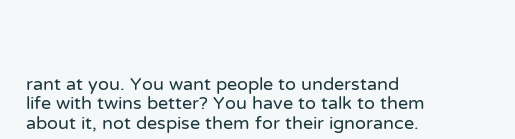rant at you. You want people to understand life with twins better? You have to talk to them about it, not despise them for their ignorance.